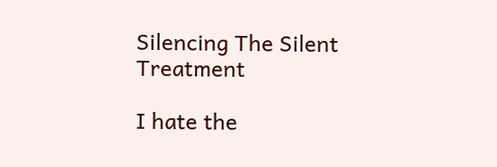Silencing The Silent Treatment

I hate the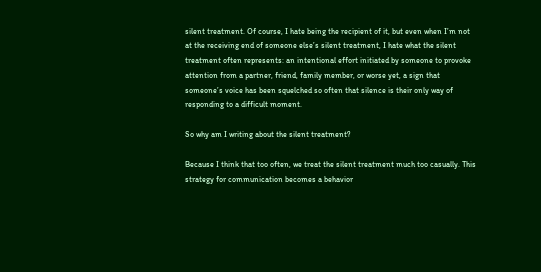silent treatment. Of course, I hate being the recipient of it, but even when I’m not at the receiving end of someone else’s silent treatment, I hate what the silent treatment often represents: an intentional effort initiated by someone to provoke attention from a partner, friend, family member, or worse yet, a sign that someone’s voice has been squelched so often that silence is their only way of responding to a difficult moment.

So why am I writing about the silent treatment?

Because I think that too often, we treat the silent treatment much too casually. This strategy for communication becomes a behavior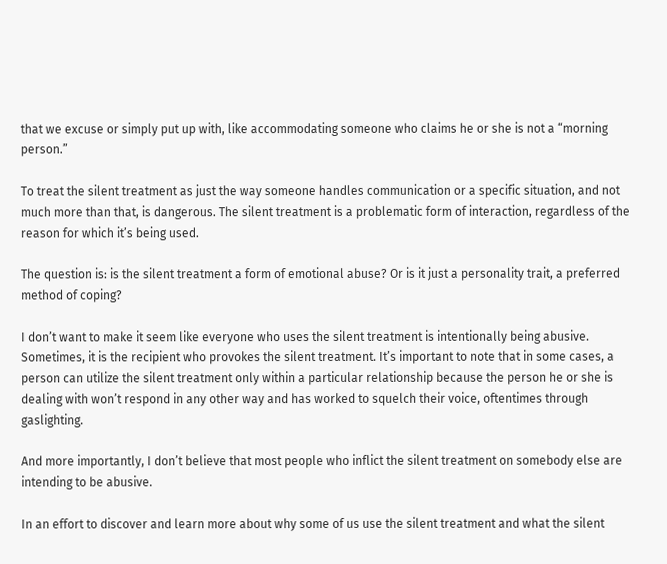that we excuse or simply put up with, like accommodating someone who claims he or she is not a “morning person.”

To treat the silent treatment as just the way someone handles communication or a specific situation, and not much more than that, is dangerous. The silent treatment is a problematic form of interaction, regardless of the reason for which it’s being used.

The question is: is the silent treatment a form of emotional abuse? Or is it just a personality trait, a preferred method of coping?

I don’t want to make it seem like everyone who uses the silent treatment is intentionally being abusive. Sometimes, it is the recipient who provokes the silent treatment. It’s important to note that in some cases, a person can utilize the silent treatment only within a particular relationship because the person he or she is dealing with won’t respond in any other way and has worked to squelch their voice, oftentimes through gaslighting.

And more importantly, I don’t believe that most people who inflict the silent treatment on somebody else are intending to be abusive.

In an effort to discover and learn more about why some of us use the silent treatment and what the silent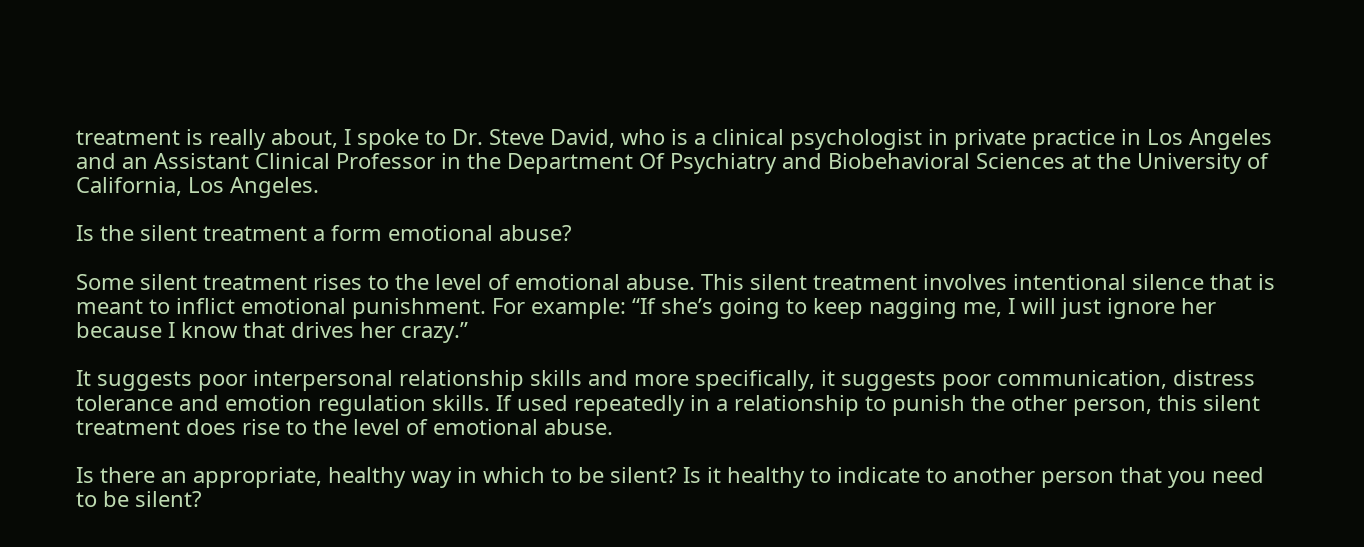treatment is really about, I spoke to Dr. Steve David, who is a clinical psychologist in private practice in Los Angeles and an Assistant Clinical Professor in the Department Of Psychiatry and Biobehavioral Sciences at the University of California, Los Angeles.

Is the silent treatment a form emotional abuse?

Some silent treatment rises to the level of emotional abuse. This silent treatment involves intentional silence that is meant to inflict emotional punishment. For example: “If she’s going to keep nagging me, I will just ignore her because I know that drives her crazy.”

It suggests poor interpersonal relationship skills and more specifically, it suggests poor communication, distress tolerance and emotion regulation skills. If used repeatedly in a relationship to punish the other person, this silent treatment does rise to the level of emotional abuse.

Is there an appropriate, healthy way in which to be silent? Is it healthy to indicate to another person that you need to be silent?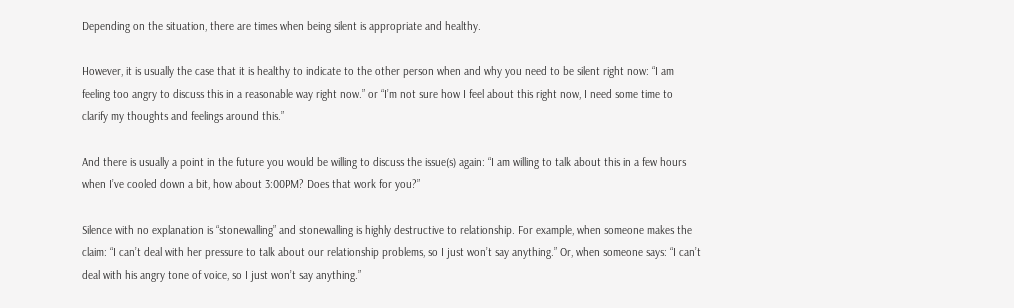Depending on the situation, there are times when being silent is appropriate and healthy.

However, it is usually the case that it is healthy to indicate to the other person when and why you need to be silent right now: “I am feeling too angry to discuss this in a reasonable way right now.” or “I’m not sure how I feel about this right now, I need some time to clarify my thoughts and feelings around this.”

And there is usually a point in the future you would be willing to discuss the issue(s) again: “I am willing to talk about this in a few hours when I’ve cooled down a bit, how about 3:00PM? Does that work for you?”

Silence with no explanation is “stonewalling” and stonewalling is highly destructive to relationship. For example, when someone makes the claim: “I can’t deal with her pressure to talk about our relationship problems, so I just won’t say anything.” Or, when someone says: “I can’t deal with his angry tone of voice, so I just won’t say anything.”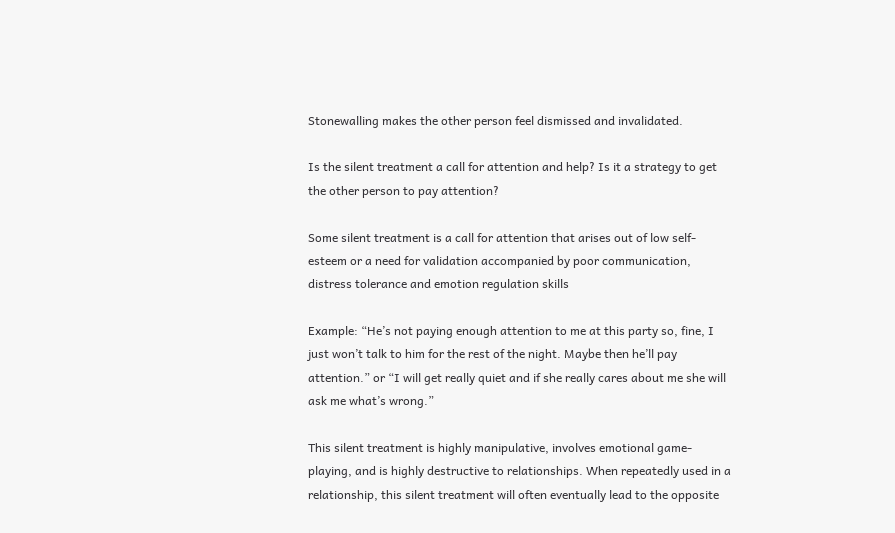Stonewalling makes the other person feel dismissed and invalidated.

Is the silent treatment a call for attention and help? Is it a strategy to get the other person to pay attention?

Some silent treatment is a call for attention that arises out of low self-esteem or a need for validation accompanied by poor communication, distress tolerance and emotion regulation skills

Example: “He’s not paying enough attention to me at this party so, fine, I just won’t talk to him for the rest of the night. Maybe then he’ll pay attention.” or “I will get really quiet and if she really cares about me she will ask me what’s wrong.”

This silent treatment is highly manipulative, involves emotional game-playing, and is highly destructive to relationships. When repeatedly used in a relationship, this silent treatment will often eventually lead to the opposite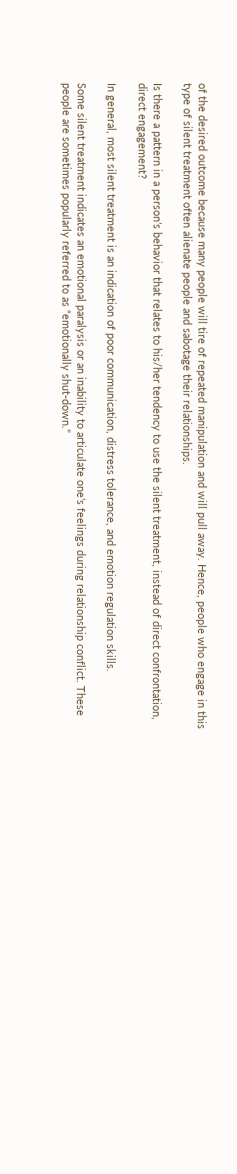of the desired outcome because many people will tire of repeated manipulation and will pull away. Hence, people who engage in this type of silent treatment often alienate people and sabotage their relationships.

Is there a pattern in a person’s behavior that relates to his/her tendency to use the silent treatment, instead of direct confrontation, direct engagement?

In general, most silent treatment is an indication of poor communication, distress tolerance, and emotion regulation skills.

Some silent treatment indicates an emotional paralysis or an inability to articulate one’s feelings during relationship conflict. These people are sometimes popularly referred to as “emotionally shut-down.”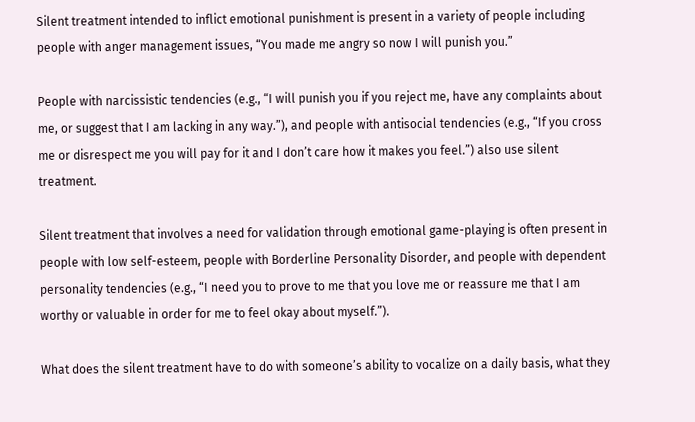Silent treatment intended to inflict emotional punishment is present in a variety of people including people with anger management issues, “You made me angry so now I will punish you.”

People with narcissistic tendencies (e.g., “I will punish you if you reject me, have any complaints about me, or suggest that I am lacking in any way.”), and people with antisocial tendencies (e.g., “If you cross me or disrespect me you will pay for it and I don’t care how it makes you feel.”) also use silent treatment.

Silent treatment that involves a need for validation through emotional game-playing is often present in people with low self-esteem, people with Borderline Personality Disorder, and people with dependent personality tendencies (e.g., “I need you to prove to me that you love me or reassure me that I am worthy or valuable in order for me to feel okay about myself.”).

What does the silent treatment have to do with someone’s ability to vocalize on a daily basis, what they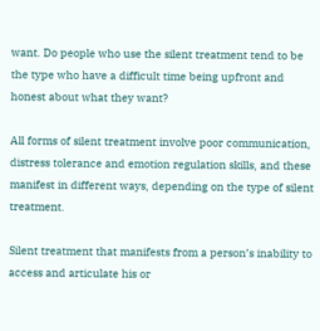want. Do people who use the silent treatment tend to be the type who have a difficult time being upfront and honest about what they want?

All forms of silent treatment involve poor communication, distress tolerance and emotion regulation skills, and these manifest in different ways, depending on the type of silent treatment.

Silent treatment that manifests from a person’s inability to access and articulate his or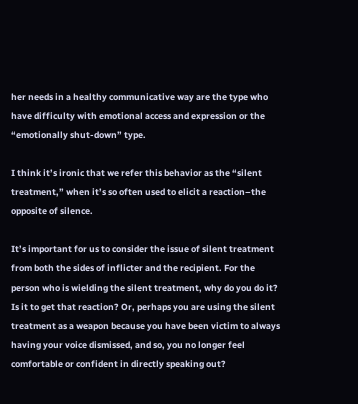her needs in a healthy communicative way are the type who have difficulty with emotional access and expression or the “emotionally shut-down” type.

I think it’s ironic that we refer this behavior as the “silent treatment,” when it’s so often used to elicit a reaction–the opposite of silence.

It’s important for us to consider the issue of silent treatment from both the sides of inflicter and the recipient. For the person who is wielding the silent treatment, why do you do it? Is it to get that reaction? Or, perhaps you are using the silent treatment as a weapon because you have been victim to always having your voice dismissed, and so, you no longer feel comfortable or confident in directly speaking out?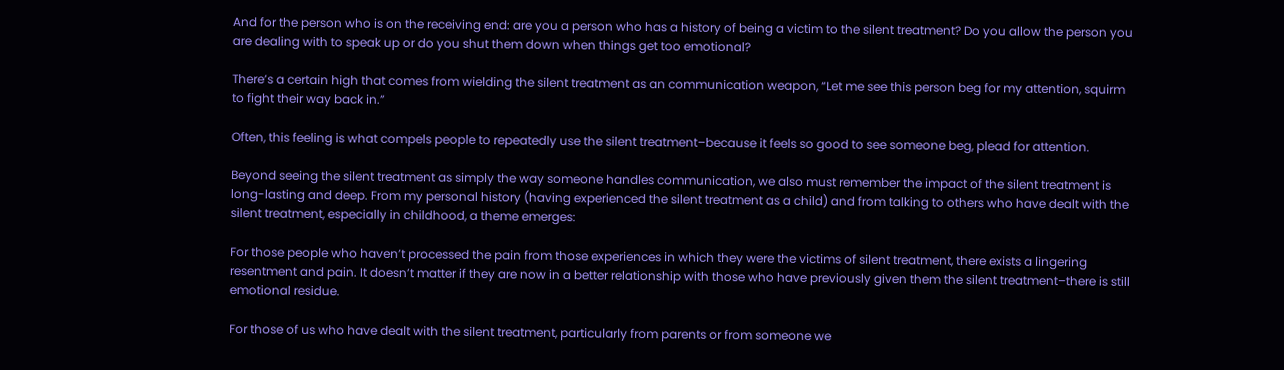And for the person who is on the receiving end: are you a person who has a history of being a victim to the silent treatment? Do you allow the person you are dealing with to speak up or do you shut them down when things get too emotional?

There’s a certain high that comes from wielding the silent treatment as an communication weapon, “Let me see this person beg for my attention, squirm to fight their way back in.”

Often, this feeling is what compels people to repeatedly use the silent treatment–because it feels so good to see someone beg, plead for attention.

Beyond seeing the silent treatment as simply the way someone handles communication, we also must remember the impact of the silent treatment is long-lasting and deep. From my personal history (having experienced the silent treatment as a child) and from talking to others who have dealt with the silent treatment, especially in childhood, a theme emerges:

For those people who haven’t processed the pain from those experiences in which they were the victims of silent treatment, there exists a lingering resentment and pain. It doesn’t matter if they are now in a better relationship with those who have previously given them the silent treatment–there is still emotional residue.

For those of us who have dealt with the silent treatment, particularly from parents or from someone we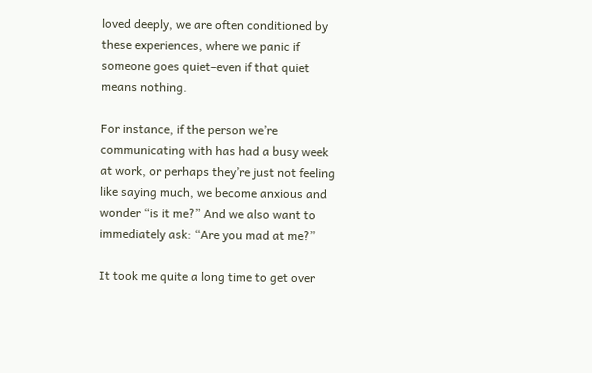loved deeply, we are often conditioned by these experiences, where we panic if someone goes quiet–even if that quiet means nothing.

For instance, if the person we’re communicating with has had a busy week at work, or perhaps they’re just not feeling like saying much, we become anxious and wonder “is it me?” And we also want to immediately ask: “Are you mad at me?”

It took me quite a long time to get over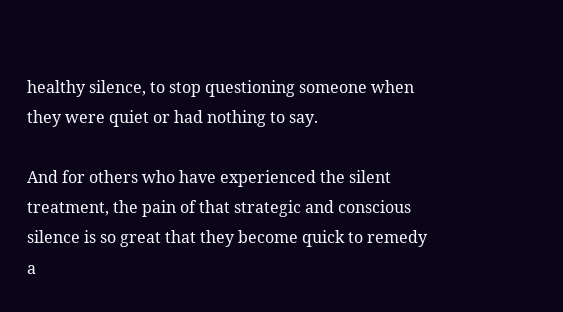healthy silence, to stop questioning someone when they were quiet or had nothing to say.

And for others who have experienced the silent treatment, the pain of that strategic and conscious silence is so great that they become quick to remedy a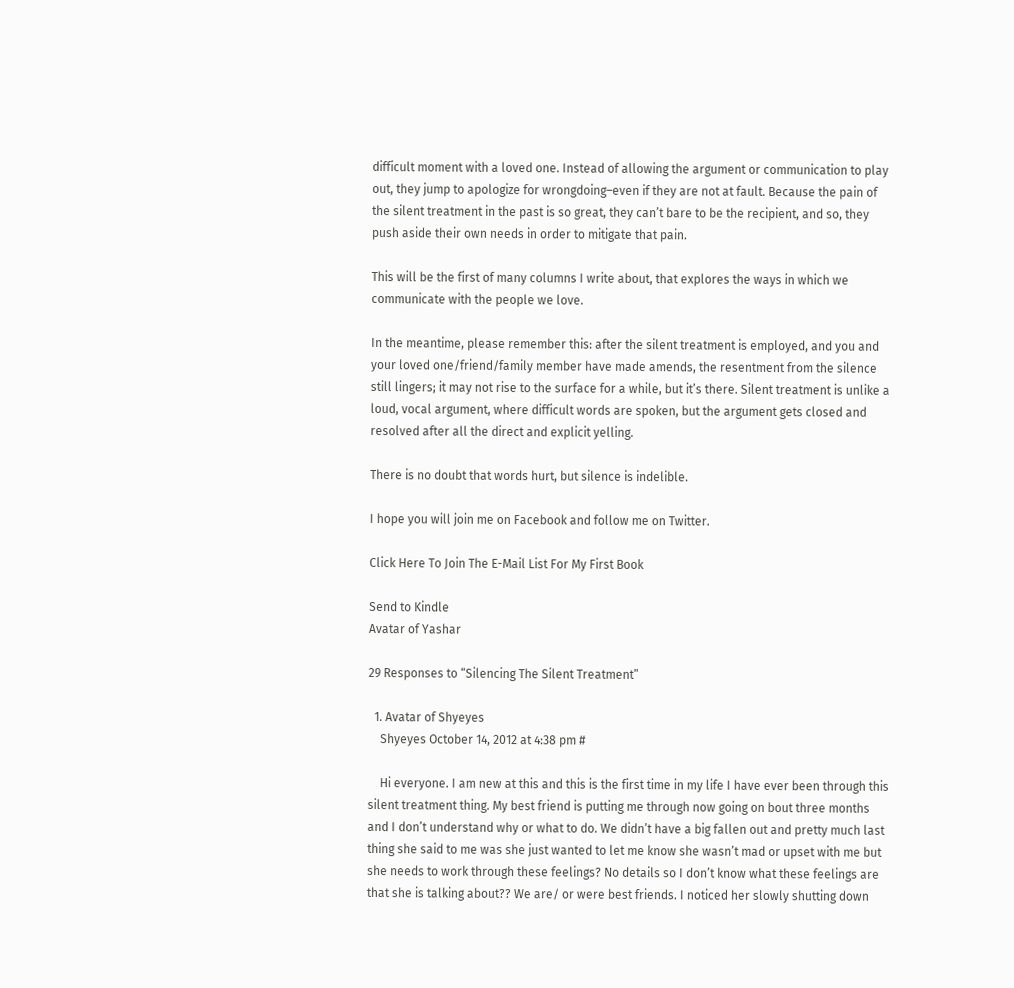difficult moment with a loved one. Instead of allowing the argument or communication to play out, they jump to apologize for wrongdoing–even if they are not at fault. Because the pain of the silent treatment in the past is so great, they can’t bare to be the recipient, and so, they push aside their own needs in order to mitigate that pain.

This will be the first of many columns I write about, that explores the ways in which we communicate with the people we love.

In the meantime, please remember this: after the silent treatment is employed, and you and your loved one/friend/family member have made amends, the resentment from the silence still lingers; it may not rise to the surface for a while, but it’s there. Silent treatment is unlike a loud, vocal argument, where difficult words are spoken, but the argument gets closed and resolved after all the direct and explicit yelling.

There is no doubt that words hurt, but silence is indelible.

I hope you will join me on Facebook and follow me on Twitter.

Click Here To Join The E-Mail List For My First Book

Send to Kindle
Avatar of Yashar

29 Responses to “Silencing The Silent Treatment”

  1. Avatar of Shyeyes
    Shyeyes October 14, 2012 at 4:38 pm #

    Hi everyone. I am new at this and this is the first time in my life I have ever been through this silent treatment thing. My best friend is putting me through now going on bout three months and I don’t understand why or what to do. We didn’t have a big fallen out and pretty much last thing she said to me was she just wanted to let me know she wasn’t mad or upset with me but she needs to work through these feelings? No details so I don’t know what these feelings are that she is talking about?? We are/ or were best friends. I noticed her slowly shutting down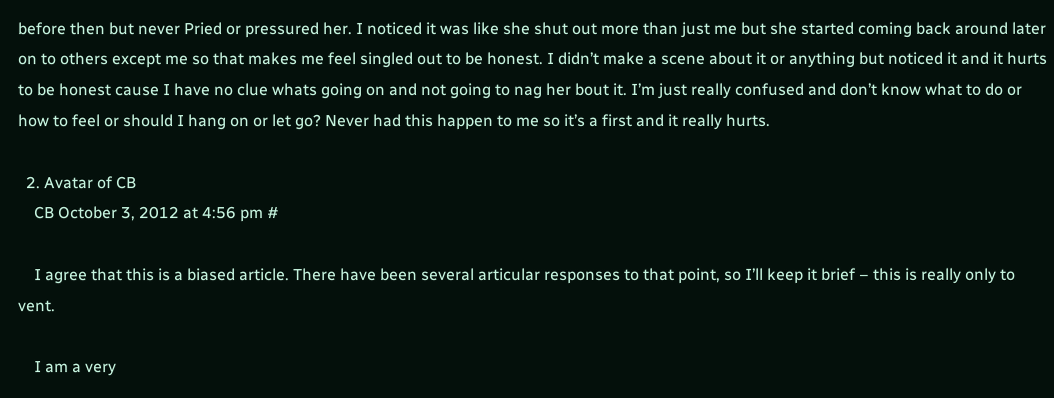before then but never Pried or pressured her. I noticed it was like she shut out more than just me but she started coming back around later on to others except me so that makes me feel singled out to be honest. I didn’t make a scene about it or anything but noticed it and it hurts to be honest cause I have no clue whats going on and not going to nag her bout it. I’m just really confused and don’t know what to do or how to feel or should I hang on or let go? Never had this happen to me so it’s a first and it really hurts.

  2. Avatar of CB
    CB October 3, 2012 at 4:56 pm #

    I agree that this is a biased article. There have been several articular responses to that point, so I’ll keep it brief – this is really only to vent.

    I am a very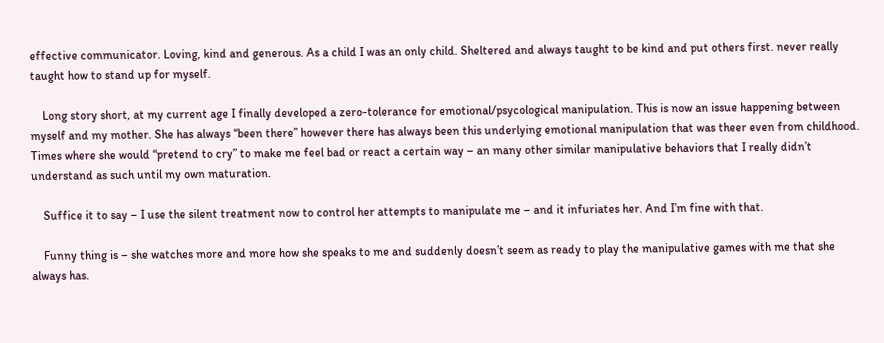effective communicator. Loving, kind and generous. As a child I was an only child. Sheltered and always taught to be kind and put others first. never really taught how to stand up for myself.

    Long story short, at my current age I finally developed a zero-tolerance for emotional/psycological manipulation. This is now an issue happening between myself and my mother. She has always “been there” however there has always been this underlying emotional manipulation that was theer even from childhood. Times where she would “pretend to cry” to make me feel bad or react a certain way – an many other similar manipulative behaviors that I really didn’t understand as such until my own maturation.

    Suffice it to say – I use the silent treatment now to control her attempts to manipulate me – and it infuriates her. And I’m fine with that.

    Funny thing is – she watches more and more how she speaks to me and suddenly doesn’t seem as ready to play the manipulative games with me that she always has.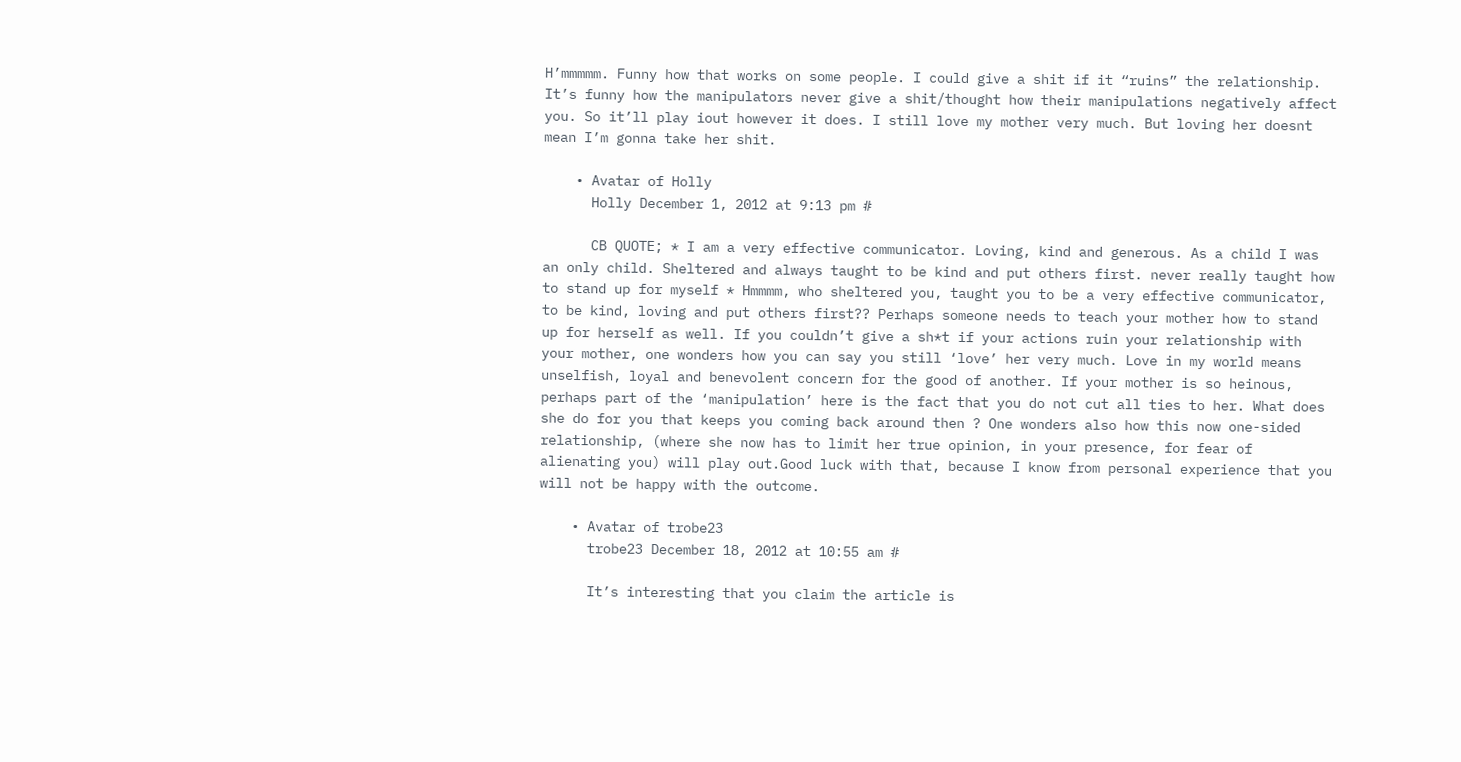H’mmmmm. Funny how that works on some people. I could give a shit if it “ruins” the relationship. It’s funny how the manipulators never give a shit/thought how their manipulations negatively affect you. So it’ll play iout however it does. I still love my mother very much. But loving her doesnt mean I’m gonna take her shit.

    • Avatar of Holly
      Holly December 1, 2012 at 9:13 pm #

      CB QUOTE; * I am a very effective communicator. Loving, kind and generous. As a child I was an only child. Sheltered and always taught to be kind and put others first. never really taught how to stand up for myself * Hmmmm, who sheltered you, taught you to be a very effective communicator, to be kind, loving and put others first?? Perhaps someone needs to teach your mother how to stand up for herself as well. If you couldn’t give a sh*t if your actions ruin your relationship with your mother, one wonders how you can say you still ‘love’ her very much. Love in my world means unselfish, loyal and benevolent concern for the good of another. If your mother is so heinous, perhaps part of the ‘manipulation’ here is the fact that you do not cut all ties to her. What does she do for you that keeps you coming back around then ? One wonders also how this now one-sided relationship, (where she now has to limit her true opinion, in your presence, for fear of alienating you) will play out.Good luck with that, because I know from personal experience that you will not be happy with the outcome.

    • Avatar of trobe23
      trobe23 December 18, 2012 at 10:55 am #

      It’s interesting that you claim the article is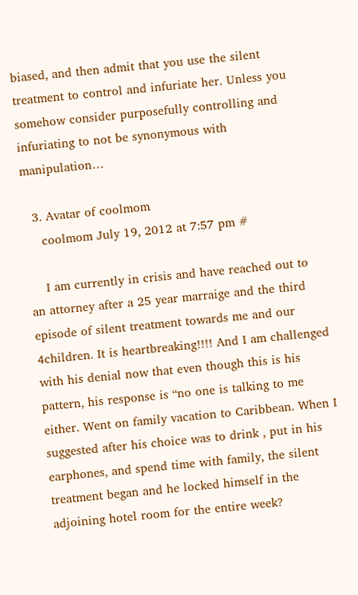biased, and then admit that you use the silent treatment to control and infuriate her. Unless you somehow consider purposefully controlling and infuriating to not be synonymous with manipulation…

  3. Avatar of coolmom
    coolmom July 19, 2012 at 7:57 pm #

    I am currently in crisis and have reached out to an attorney after a 25 year marraige and the third episode of silent treatment towards me and our 4children. It is heartbreaking!!!! And I am challenged with his denial now that even though this is his pattern, his response is “no one is talking to me either. Went on family vacation to Caribbean. When I suggested after his choice was to drink , put in his earphones, and spend time with family, the silent treatment began and he locked himself in the adjoining hotel room for the entire week?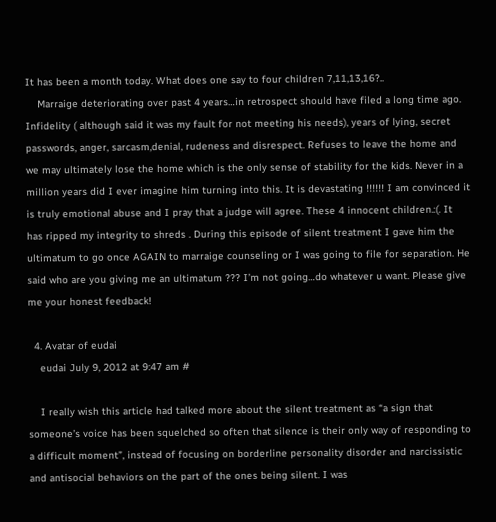It has been a month today. What does one say to four children 7,11,13,16?..
    Marraige deteriorating over past 4 years…in retrospect should have filed a long time ago. Infidelity ( although said it was my fault for not meeting his needs), years of lying, secret passwords, anger, sarcasm,denial, rudeness and disrespect. Refuses to leave the home and we may ultimately lose the home which is the only sense of stability for the kids. Never in a million years did I ever imagine him turning into this. It is devastating !!!!!! I am convinced it is truly emotional abuse and I pray that a judge will agree. These 4 innocent children.:(. It has ripped my integrity to shreds . During this episode of silent treatment I gave him the ultimatum to go once AGAIN to marraige counseling or I was going to file for separation. He said who are you giving me an ultimatum ??? I’m not going…do whatever u want. Please give me your honest feedback!

  4. Avatar of eudai
    eudai July 9, 2012 at 9:47 am #

    I really wish this article had talked more about the silent treatment as “a sign that someone’s voice has been squelched so often that silence is their only way of responding to a difficult moment”, instead of focusing on borderline personality disorder and narcissistic and antisocial behaviors on the part of the ones being silent. I was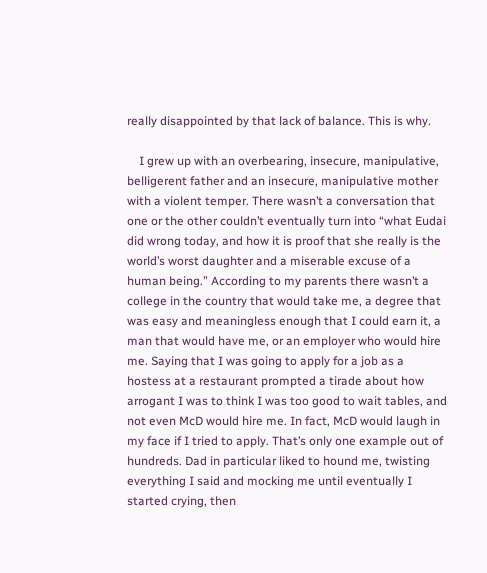really disappointed by that lack of balance. This is why.

    I grew up with an overbearing, insecure, manipulative, belligerent father and an insecure, manipulative mother with a violent temper. There wasn’t a conversation that one or the other couldn’t eventually turn into “what Eudai did wrong today, and how it is proof that she really is the world’s worst daughter and a miserable excuse of a human being.” According to my parents there wasn’t a college in the country that would take me, a degree that was easy and meaningless enough that I could earn it, a man that would have me, or an employer who would hire me. Saying that I was going to apply for a job as a hostess at a restaurant prompted a tirade about how arrogant I was to think I was too good to wait tables, and not even McD would hire me. In fact, McD would laugh in my face if I tried to apply. That’s only one example out of hundreds. Dad in particular liked to hound me, twisting everything I said and mocking me until eventually I started crying, then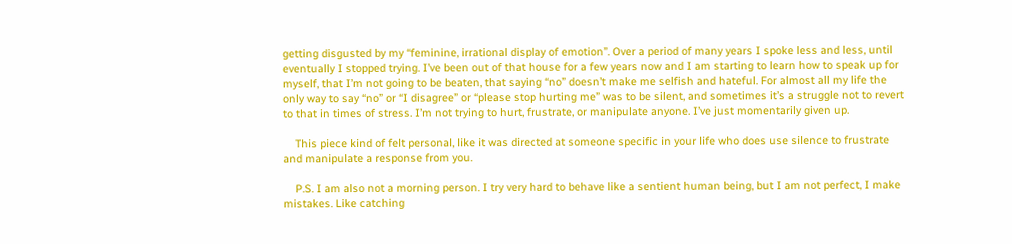getting disgusted by my “feminine, irrational display of emotion”. Over a period of many years I spoke less and less, until eventually I stopped trying. I’ve been out of that house for a few years now and I am starting to learn how to speak up for myself, that I’m not going to be beaten, that saying “no” doesn’t make me selfish and hateful. For almost all my life the only way to say “no” or “I disagree” or “please stop hurting me” was to be silent, and sometimes it’s a struggle not to revert to that in times of stress. I’m not trying to hurt, frustrate, or manipulate anyone. I’ve just momentarily given up.

    This piece kind of felt personal, like it was directed at someone specific in your life who does use silence to frustrate and manipulate a response from you.

    P.S. I am also not a morning person. I try very hard to behave like a sentient human being, but I am not perfect, I make mistakes. Like catching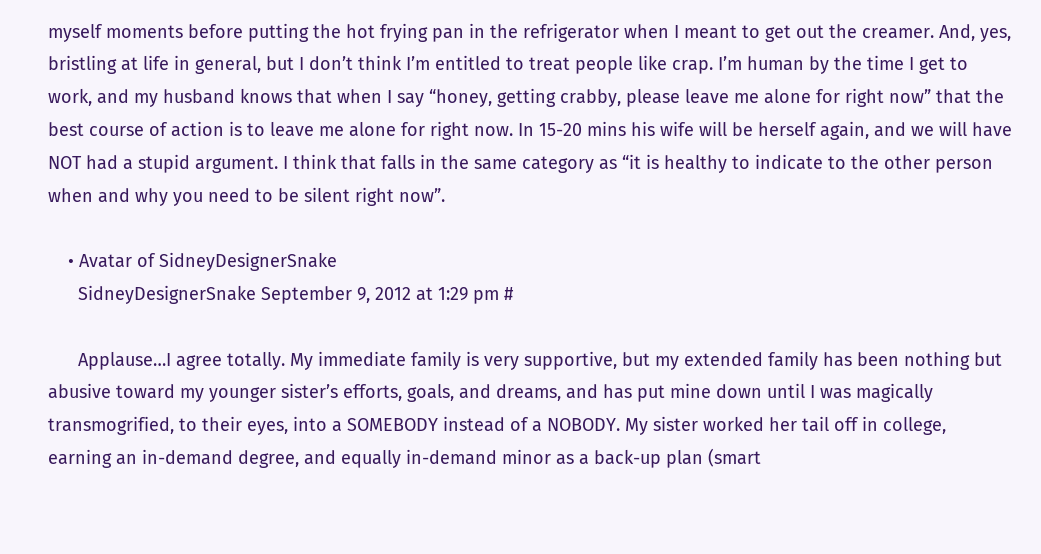myself moments before putting the hot frying pan in the refrigerator when I meant to get out the creamer. And, yes, bristling at life in general, but I don’t think I’m entitled to treat people like crap. I’m human by the time I get to work, and my husband knows that when I say “honey, getting crabby, please leave me alone for right now” that the best course of action is to leave me alone for right now. In 15-20 mins his wife will be herself again, and we will have NOT had a stupid argument. I think that falls in the same category as “it is healthy to indicate to the other person when and why you need to be silent right now”.

    • Avatar of SidneyDesignerSnake
      SidneyDesignerSnake September 9, 2012 at 1:29 pm #

      Applause…I agree totally. My immediate family is very supportive, but my extended family has been nothing but abusive toward my younger sister’s efforts, goals, and dreams, and has put mine down until I was magically transmogrified, to their eyes, into a SOMEBODY instead of a NOBODY. My sister worked her tail off in college, earning an in-demand degree, and equally in-demand minor as a back-up plan (smart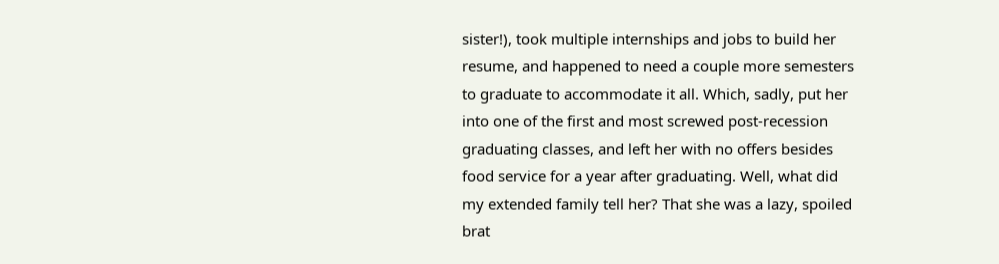sister!), took multiple internships and jobs to build her resume, and happened to need a couple more semesters to graduate to accommodate it all. Which, sadly, put her into one of the first and most screwed post-recession graduating classes, and left her with no offers besides food service for a year after graduating. Well, what did my extended family tell her? That she was a lazy, spoiled brat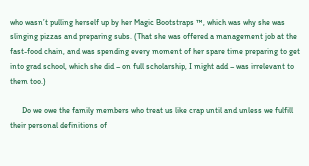who wasn’t pulling herself up by her Magic Bootstraps ™, which was why she was slinging pizzas and preparing subs. (That she was offered a management job at the fast-food chain, and was spending every moment of her spare time preparing to get into grad school, which she did – on full scholarship, I might add – was irrelevant to them too.)

      Do we owe the family members who treat us like crap until and unless we fulfill their personal definitions of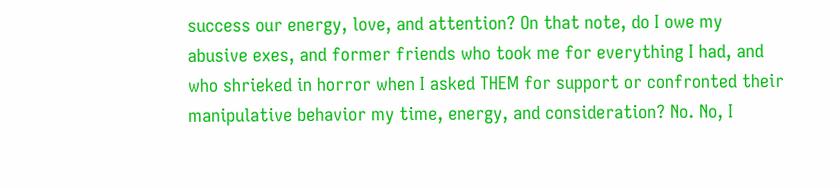success our energy, love, and attention? On that note, do I owe my abusive exes, and former friends who took me for everything I had, and who shrieked in horror when I asked THEM for support or confronted their manipulative behavior my time, energy, and consideration? No. No, I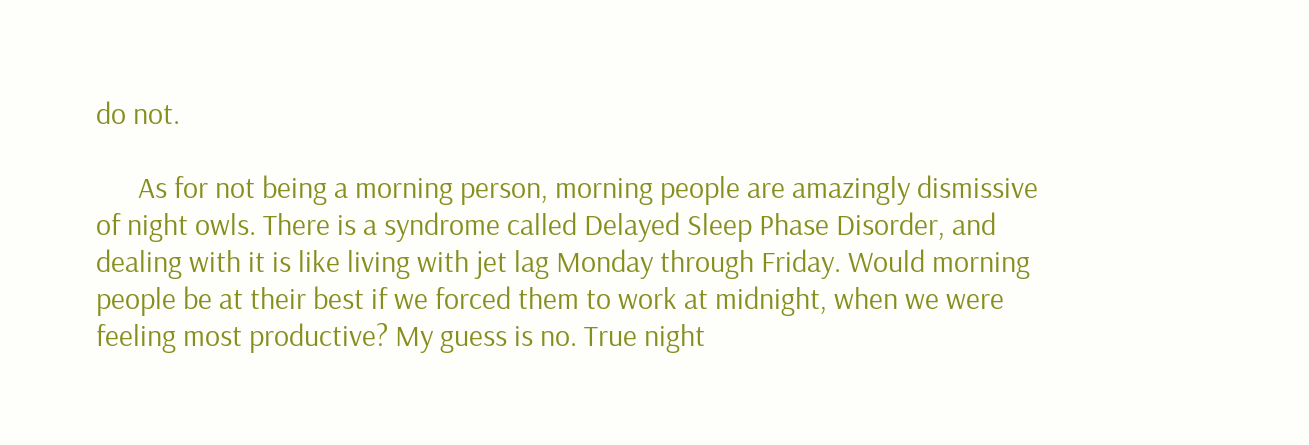do not.

      As for not being a morning person, morning people are amazingly dismissive of night owls. There is a syndrome called Delayed Sleep Phase Disorder, and dealing with it is like living with jet lag Monday through Friday. Would morning people be at their best if we forced them to work at midnight, when we were feeling most productive? My guess is no. True night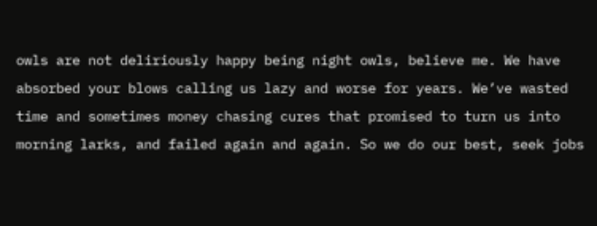owls are not deliriously happy being night owls, believe me. We have absorbed your blows calling us lazy and worse for years. We’ve wasted time and sometimes money chasing cures that promised to turn us into morning larks, and failed again and again. So we do our best, seek jobs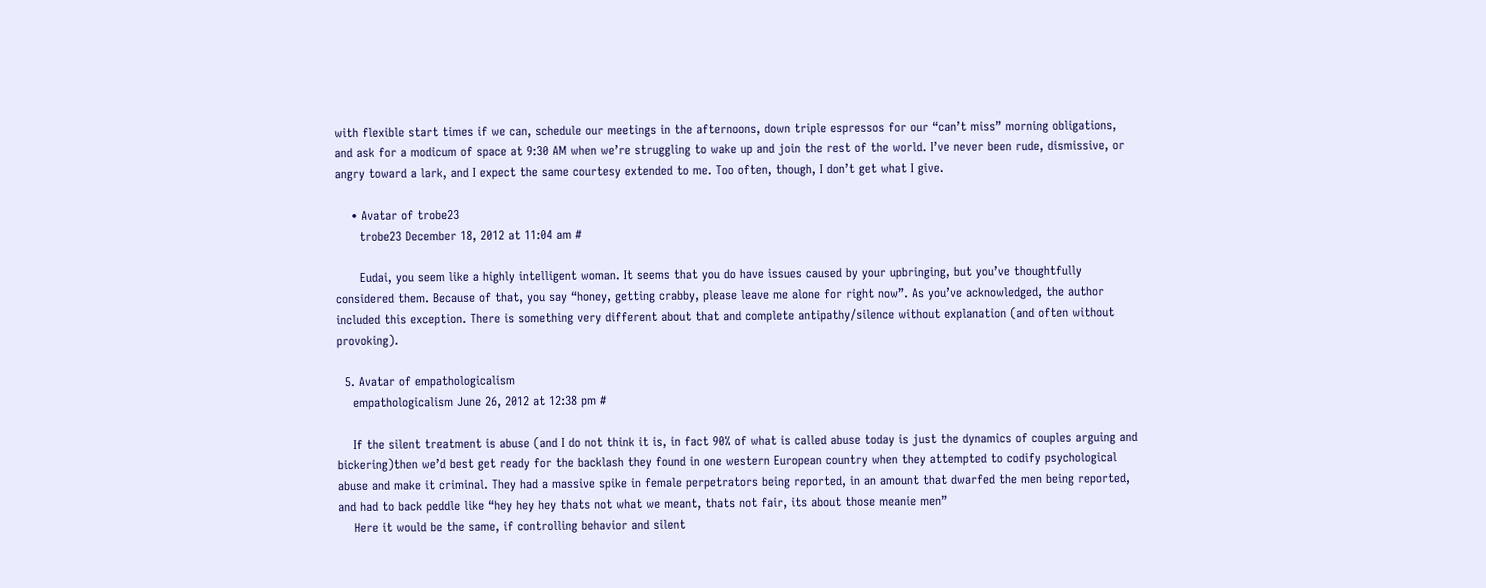with flexible start times if we can, schedule our meetings in the afternoons, down triple espressos for our “can’t miss” morning obligations, and ask for a modicum of space at 9:30 AM when we’re struggling to wake up and join the rest of the world. I’ve never been rude, dismissive, or angry toward a lark, and I expect the same courtesy extended to me. Too often, though, I don’t get what I give.

    • Avatar of trobe23
      trobe23 December 18, 2012 at 11:04 am #

      Eudai, you seem like a highly intelligent woman. It seems that you do have issues caused by your upbringing, but you’ve thoughtfully considered them. Because of that, you say “honey, getting crabby, please leave me alone for right now”. As you’ve acknowledged, the author included this exception. There is something very different about that and complete antipathy/silence without explanation (and often without provoking).

  5. Avatar of empathologicalism
    empathologicalism June 26, 2012 at 12:38 pm #

    If the silent treatment is abuse (and I do not think it is, in fact 90% of what is called abuse today is just the dynamics of couples arguing and bickering)then we’d best get ready for the backlash they found in one western European country when they attempted to codify psychological abuse and make it criminal. They had a massive spike in female perpetrators being reported, in an amount that dwarfed the men being reported, and had to back peddle like “hey hey hey thats not what we meant, thats not fair, its about those meanie men”
    Here it would be the same, if controlling behavior and silent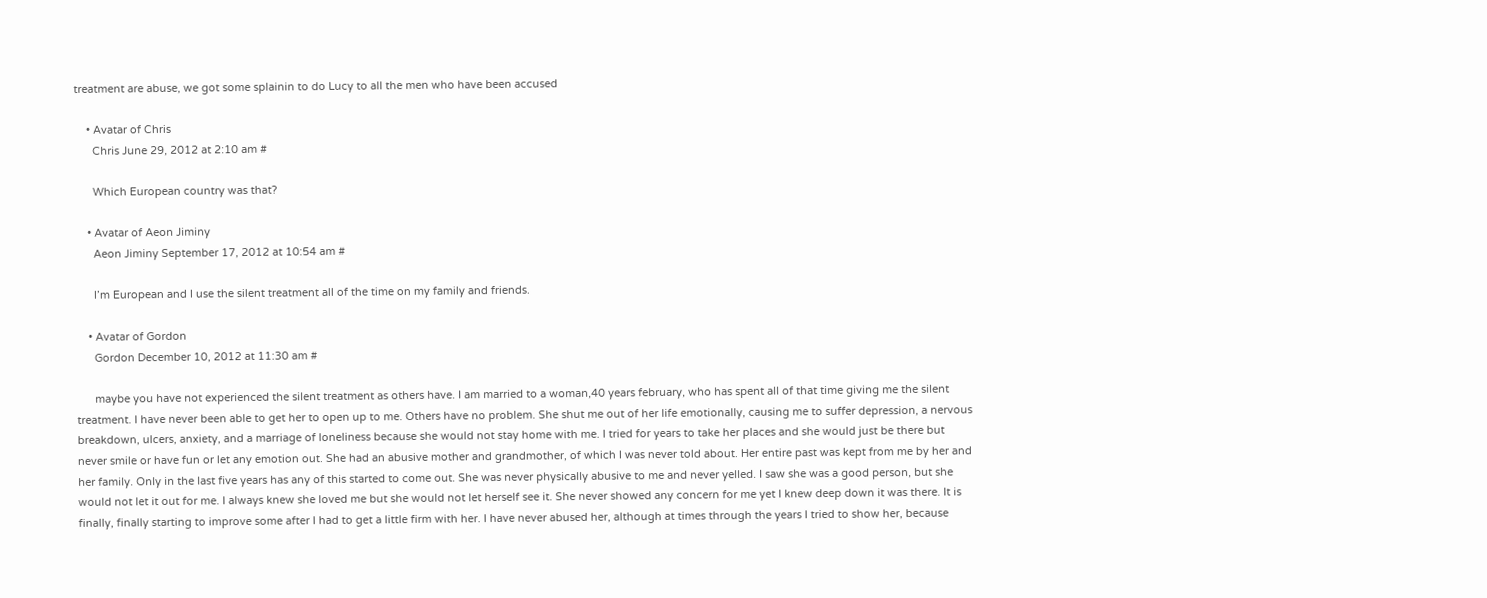treatment are abuse, we got some splainin to do Lucy to all the men who have been accused

    • Avatar of Chris
      Chris June 29, 2012 at 2:10 am #

      Which European country was that?

    • Avatar of Aeon Jiminy
      Aeon Jiminy September 17, 2012 at 10:54 am #

      I’m European and I use the silent treatment all of the time on my family and friends.

    • Avatar of Gordon
      Gordon December 10, 2012 at 11:30 am #

      maybe you have not experienced the silent treatment as others have. I am married to a woman,40 years february, who has spent all of that time giving me the silent treatment. I have never been able to get her to open up to me. Others have no problem. She shut me out of her life emotionally, causing me to suffer depression, a nervous breakdown, ulcers, anxiety, and a marriage of loneliness because she would not stay home with me. I tried for years to take her places and she would just be there but never smile or have fun or let any emotion out. She had an abusive mother and grandmother, of which I was never told about. Her entire past was kept from me by her and her family. Only in the last five years has any of this started to come out. She was never physically abusive to me and never yelled. I saw she was a good person, but she would not let it out for me. I always knew she loved me but she would not let herself see it. She never showed any concern for me yet I knew deep down it was there. It is finally, finally starting to improve some after I had to get a little firm with her. I have never abused her, although at times through the years I tried to show her, because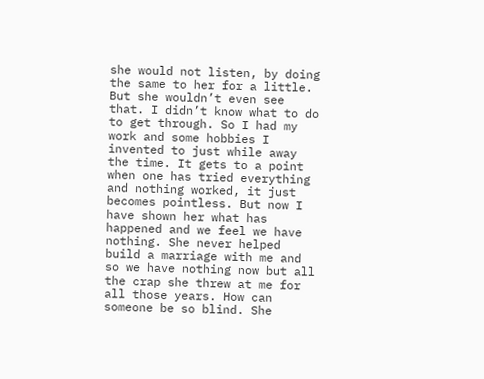she would not listen, by doing the same to her for a little. But she wouldn’t even see that. I didn’t know what to do to get through. So I had my work and some hobbies I invented to just while away the time. It gets to a point when one has tried everything and nothing worked, it just becomes pointless. But now I have shown her what has happened and we feel we have nothing. She never helped build a marriage with me and so we have nothing now but all the crap she threw at me for all those years. How can someone be so blind. She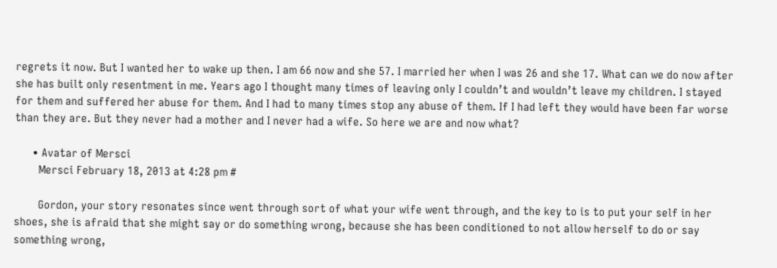regrets it now. But I wanted her to wake up then. I am 66 now and she 57. I married her when I was 26 and she 17. What can we do now after she has built only resentment in me. Years ago I thought many times of leaving only I couldn’t and wouldn’t leave my children. I stayed for them and suffered her abuse for them. And I had to many times stop any abuse of them. If I had left they would have been far worse than they are. But they never had a mother and I never had a wife. So here we are and now what?

      • Avatar of Mersci
        Mersci February 18, 2013 at 4:28 pm #

        Gordon, your story resonates since went through sort of what your wife went through, and the key to is to put your self in her shoes, she is afraid that she might say or do something wrong, because she has been conditioned to not allow herself to do or say something wrong,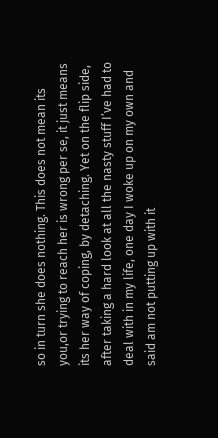so in turn she does nothing. This does not mean its you,or trying to reach her is wrong per se, it just means its her way of coping, by detaching. Yet on the flip side, after taking a hard look at all the nasty stuff I’ve had to deal with in my life, one day I woke up on my own and said am not putting up with it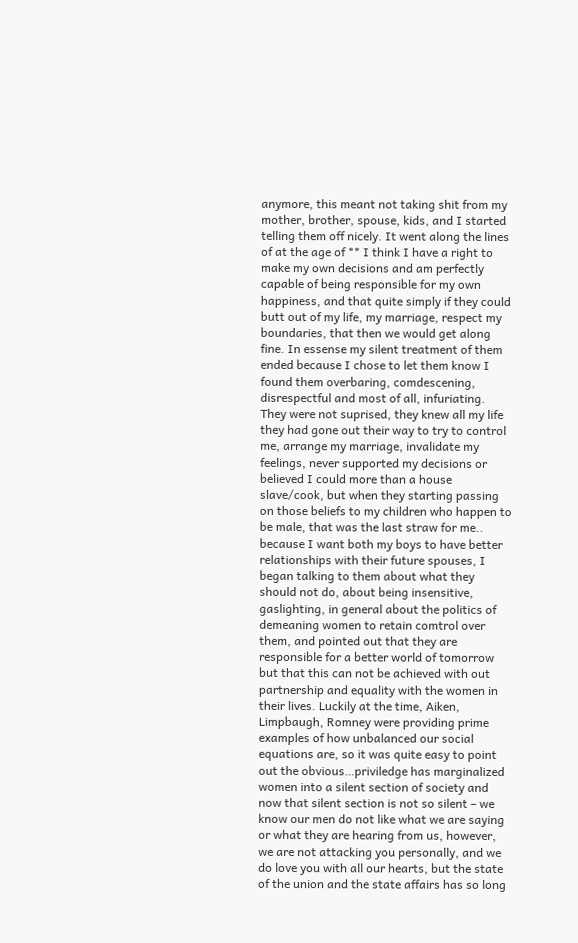anymore, this meant not taking shit from my mother, brother, spouse, kids, and I started telling them off nicely. It went along the lines of at the age of ** I think I have a right to make my own decisions and am perfectly capable of being responsible for my own happiness, and that quite simply if they could butt out of my life, my marriage, respect my boundaries, that then we would get along fine. In essense my silent treatment of them ended because I chose to let them know I found them overbaring, comdescening, disrespectful and most of all, infuriating. They were not suprised, they knew all my life they had gone out their way to try to control me, arrange my marriage, invalidate my feelings, never supported my decisions or believed I could more than a house slave/cook, but when they starting passing on those beliefs to my children who happen to be male, that was the last straw for me.. because I want both my boys to have better relationships with their future spouses, I began talking to them about what they should not do, about being insensitive, gaslighting, in general about the politics of demeaning women to retain comtrol over them, and pointed out that they are responsible for a better world of tomorrow but that this can not be achieved with out partnership and equality with the women in their lives. Luckily at the time, Aiken, Limpbaugh, Romney were providing prime examples of how unbalanced our social equations are, so it was quite easy to point out the obvious…priviledge has marginalized women into a silent section of society and now that silent section is not so silent – we know our men do not like what we are saying or what they are hearing from us, however, we are not attacking you personally, and we do love you with all our hearts, but the state of the union and the state affairs has so long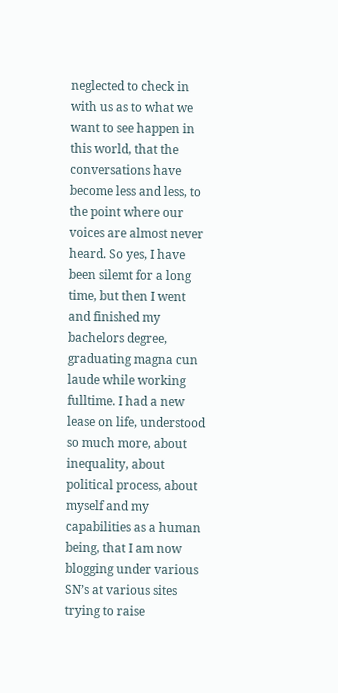neglected to check in with us as to what we want to see happen in this world, that the conversations have become less and less, to the point where our voices are almost never heard. So yes, I have been silemt for a long time, but then I went and finished my bachelors degree, graduating magna cun laude while working fulltime. I had a new lease on life, understood so much more, about inequality, about political process, about myself and my capabilities as a human being, that I am now blogging under various SN’s at various sites trying to raise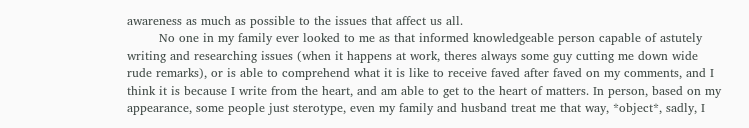awareness as much as possible to the issues that affect us all.
        No one in my family ever looked to me as that informed knowledgeable person capable of astutely writing and researching issues (when it happens at work, theres always some guy cutting me down wide rude remarks), or is able to comprehend what it is like to receive faved after faved on my comments, and I think it is because I write from the heart, and am able to get to the heart of matters. In person, based on my appearance, some people just sterotype, even my family and husband treat me that way, *object*, sadly, I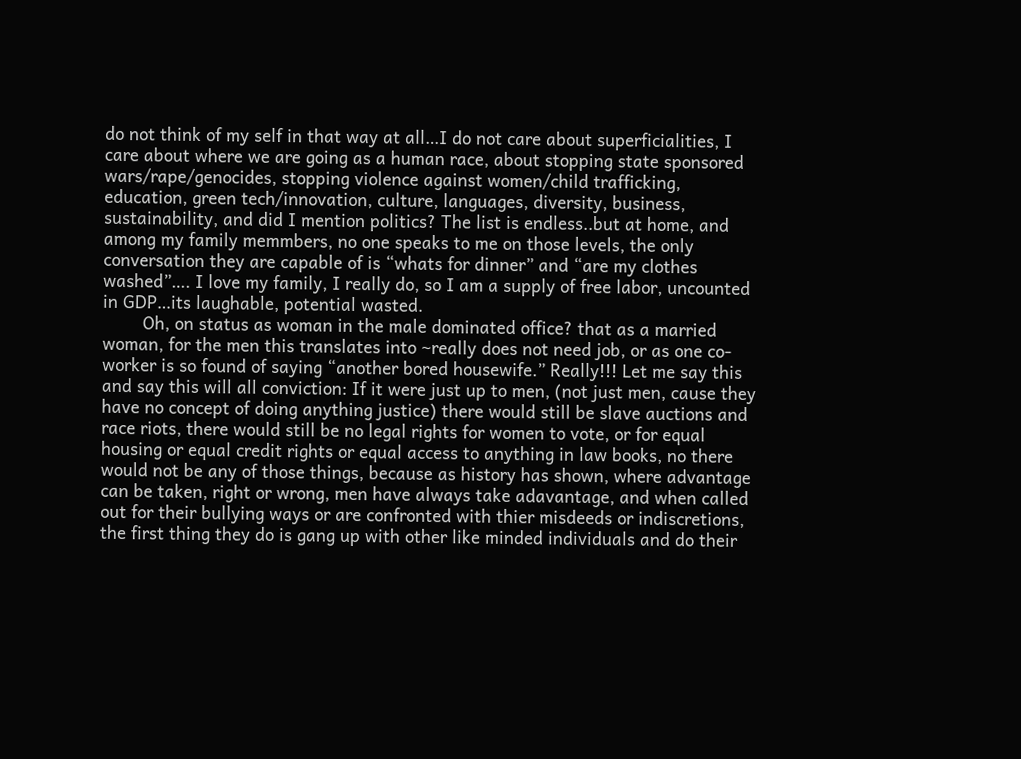do not think of my self in that way at all…I do not care about superficialities, I care about where we are going as a human race, about stopping state sponsored wars/rape/genocides, stopping violence against women/child trafficking, education, green tech/innovation, culture, languages, diversity, business, sustainability, and did I mention politics? The list is endless..but at home, and among my family memmbers, no one speaks to me on those levels, the only conversation they are capable of is “whats for dinner” and “are my clothes washed”…. I love my family, I really do, so I am a supply of free labor, uncounted in GDP…its laughable, potential wasted.
        Oh, on status as woman in the male dominated office? that as a married woman, for the men this translates into ~really does not need job, or as one co-worker is so found of saying “another bored housewife.” Really!!! Let me say this and say this will all conviction: If it were just up to men, (not just men, cause they have no concept of doing anything justice) there would still be slave auctions and race riots, there would still be no legal rights for women to vote, or for equal housing or equal credit rights or equal access to anything in law books, no there would not be any of those things, because as history has shown, where advantage can be taken, right or wrong, men have always take adavantage, and when called out for their bullying ways or are confronted with thier misdeeds or indiscretions, the first thing they do is gang up with other like minded individuals and do their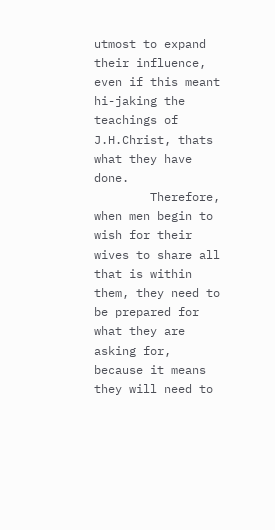utmost to expand their influence, even if this meant hi-jaking the teachings of J.H.Christ, thats what they have done.
        Therefore, when men begin to wish for their wives to share all that is within them, they need to be prepared for what they are asking for, because it means they will need to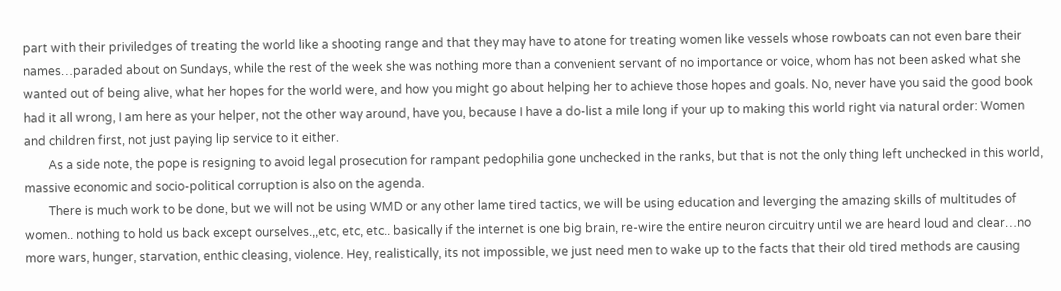part with their priviledges of treating the world like a shooting range and that they may have to atone for treating women like vessels whose rowboats can not even bare their names…paraded about on Sundays, while the rest of the week she was nothing more than a convenient servant of no importance or voice, whom has not been asked what she wanted out of being alive, what her hopes for the world were, and how you might go about helping her to achieve those hopes and goals. No, never have you said the good book had it all wrong, I am here as your helper, not the other way around, have you, because I have a do-list a mile long if your up to making this world right via natural order: Women and children first, not just paying lip service to it either.
        As a side note, the pope is resigning to avoid legal prosecution for rampant pedophilia gone unchecked in the ranks, but that is not the only thing left unchecked in this world, massive economic and socio-political corruption is also on the agenda.
        There is much work to be done, but we will not be using WMD or any other lame tired tactics, we will be using education and leverging the amazing skills of multitudes of women.. nothing to hold us back except ourselves.,,etc, etc, etc.. basically if the internet is one big brain, re-wire the entire neuron circuitry until we are heard loud and clear…no more wars, hunger, starvation, enthic cleasing, violence. Hey, realistically, its not impossible, we just need men to wake up to the facts that their old tired methods are causing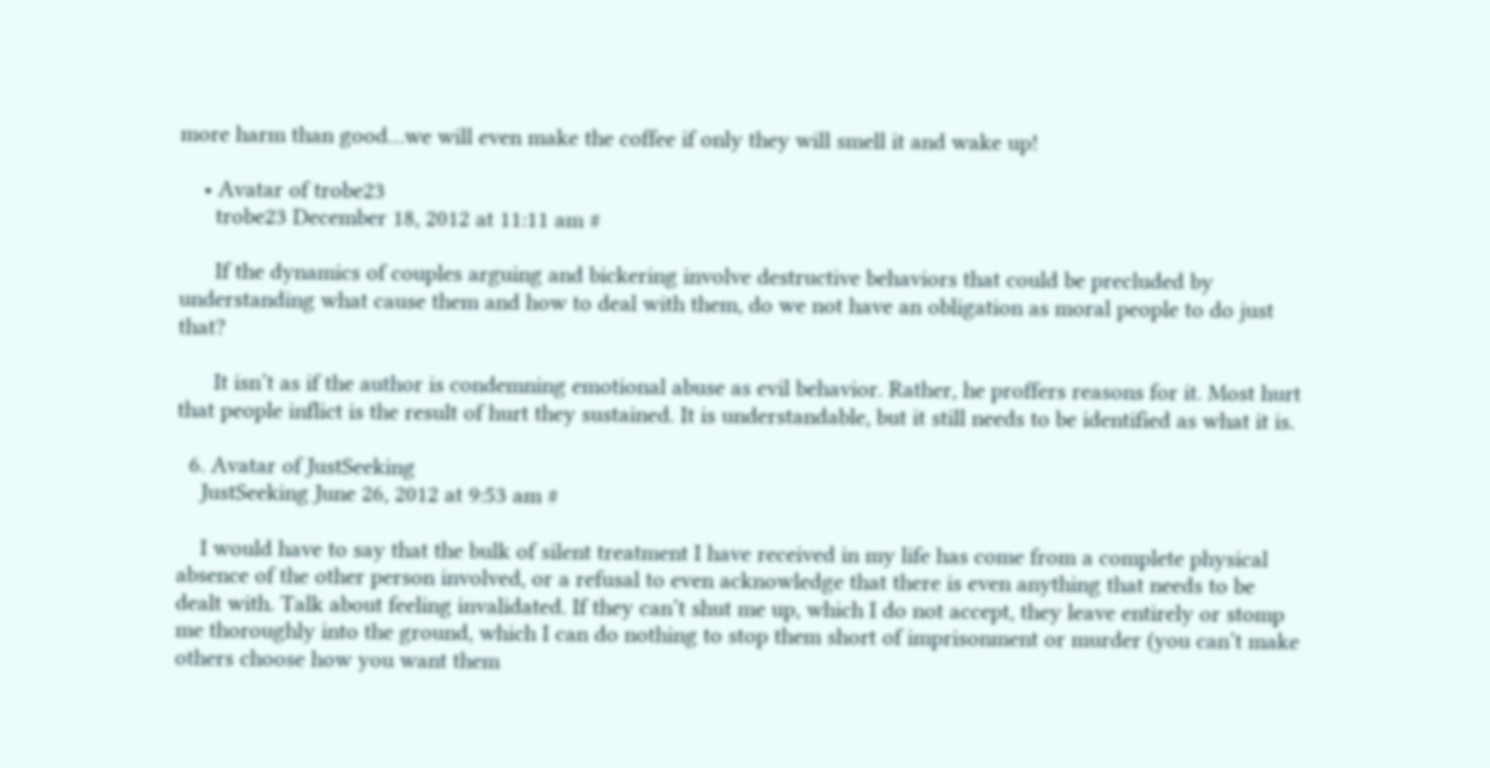more harm than good…we will even make the coffee if only they will smell it and wake up!

    • Avatar of trobe23
      trobe23 December 18, 2012 at 11:11 am #

      If the dynamics of couples arguing and bickering involve destructive behaviors that could be precluded by understanding what cause them and how to deal with them, do we not have an obligation as moral people to do just that?

      It isn’t as if the author is condemning emotional abuse as evil behavior. Rather, he proffers reasons for it. Most hurt that people inflict is the result of hurt they sustained. It is understandable, but it still needs to be identified as what it is.

  6. Avatar of JustSeeking
    JustSeeking June 26, 2012 at 9:53 am #

    I would have to say that the bulk of silent treatment I have received in my life has come from a complete physical absence of the other person involved, or a refusal to even acknowledge that there is even anything that needs to be dealt with. Talk about feeling invalidated. If they can’t shut me up, which I do not accept, they leave entirely or stomp me thoroughly into the ground, which I can do nothing to stop them short of imprisonment or murder (you can’t make others choose how you want them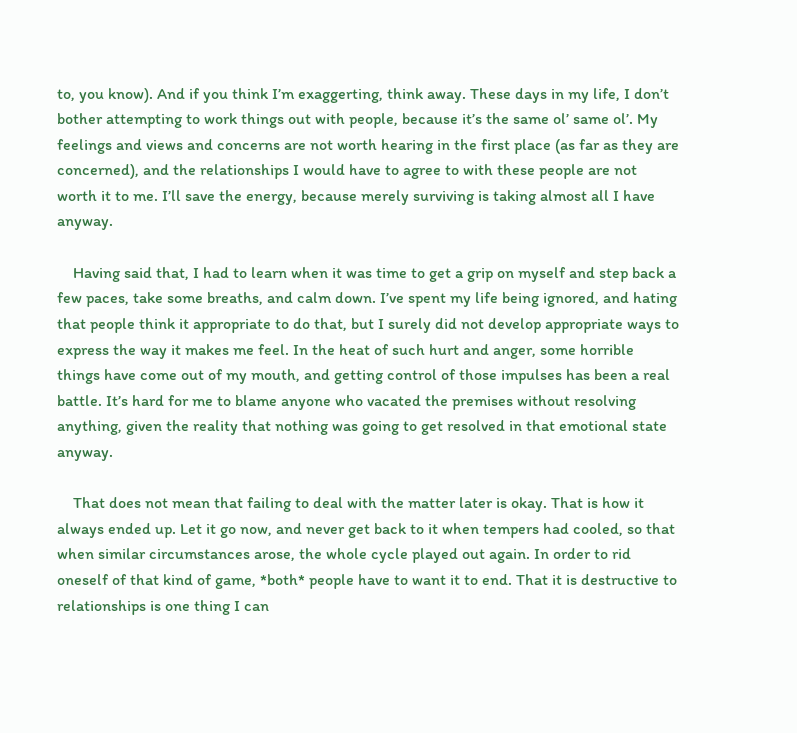to, you know). And if you think I’m exaggerting, think away. These days in my life, I don’t bother attempting to work things out with people, because it’s the same ol’ same ol’. My feelings and views and concerns are not worth hearing in the first place (as far as they are concerned), and the relationships I would have to agree to with these people are not worth it to me. I’ll save the energy, because merely surviving is taking almost all I have anyway.

    Having said that, I had to learn when it was time to get a grip on myself and step back a few paces, take some breaths, and calm down. I’ve spent my life being ignored, and hating that people think it appropriate to do that, but I surely did not develop appropriate ways to express the way it makes me feel. In the heat of such hurt and anger, some horrible things have come out of my mouth, and getting control of those impulses has been a real battle. It’s hard for me to blame anyone who vacated the premises without resolving anything, given the reality that nothing was going to get resolved in that emotional state anyway.

    That does not mean that failing to deal with the matter later is okay. That is how it always ended up. Let it go now, and never get back to it when tempers had cooled, so that when similar circumstances arose, the whole cycle played out again. In order to rid oneself of that kind of game, *both* people have to want it to end. That it is destructive to relationships is one thing I can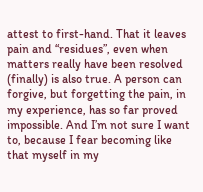attest to first-hand. That it leaves pain and “residues”, even when matters really have been resolved (finally) is also true. A person can forgive, but forgetting the pain, in my experience, has so far proved impossible. And I’m not sure I want to, because I fear becoming like that myself in my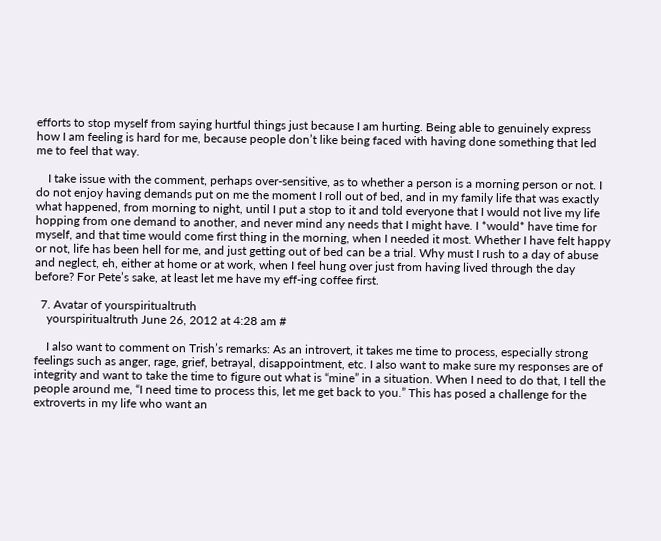efforts to stop myself from saying hurtful things just because I am hurting. Being able to genuinely express how I am feeling is hard for me, because people don’t like being faced with having done something that led me to feel that way.

    I take issue with the comment, perhaps over-sensitive, as to whether a person is a morning person or not. I do not enjoy having demands put on me the moment I roll out of bed, and in my family life that was exactly what happened, from morning to night, until I put a stop to it and told everyone that I would not live my life hopping from one demand to another, and never mind any needs that I might have. I *would* have time for myself, and that time would come first thing in the morning, when I needed it most. Whether I have felt happy or not, life has been hell for me, and just getting out of bed can be a trial. Why must I rush to a day of abuse and neglect, eh, either at home or at work, when I feel hung over just from having lived through the day before? For Pete’s sake, at least let me have my eff-ing coffee first.

  7. Avatar of yourspiritualtruth
    yourspiritualtruth June 26, 2012 at 4:28 am #

    I also want to comment on Trish’s remarks: As an introvert, it takes me time to process, especially strong feelings such as anger, rage, grief, betrayal, disappointment, etc. I also want to make sure my responses are of integrity and want to take the time to figure out what is “mine” in a situation. When I need to do that, I tell the people around me, “I need time to process this, let me get back to you.” This has posed a challenge for the extroverts in my life who want an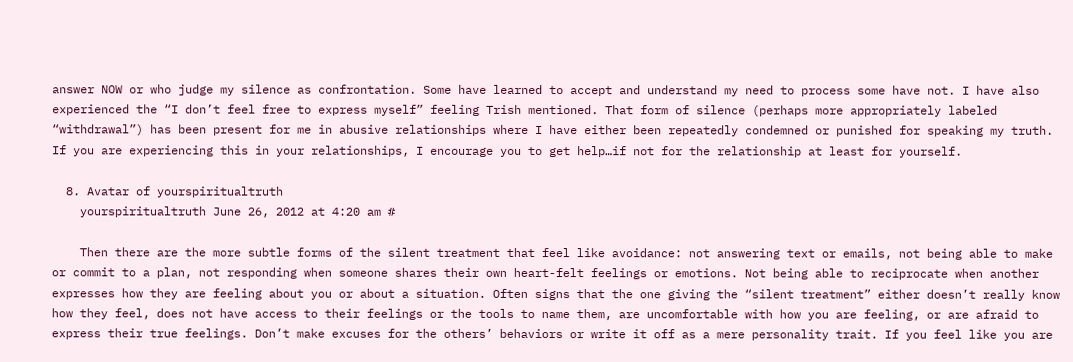answer NOW or who judge my silence as confrontation. Some have learned to accept and understand my need to process some have not. I have also experienced the “I don’t feel free to express myself” feeling Trish mentioned. That form of silence (perhaps more appropriately labeled “withdrawal”) has been present for me in abusive relationships where I have either been repeatedly condemned or punished for speaking my truth. If you are experiencing this in your relationships, I encourage you to get help…if not for the relationship at least for yourself.

  8. Avatar of yourspiritualtruth
    yourspiritualtruth June 26, 2012 at 4:20 am #

    Then there are the more subtle forms of the silent treatment that feel like avoidance: not answering text or emails, not being able to make or commit to a plan, not responding when someone shares their own heart-felt feelings or emotions. Not being able to reciprocate when another expresses how they are feeling about you or about a situation. Often signs that the one giving the “silent treatment” either doesn’t really know how they feel, does not have access to their feelings or the tools to name them, are uncomfortable with how you are feeling, or are afraid to express their true feelings. Don’t make excuses for the others’ behaviors or write it off as a mere personality trait. If you feel like you are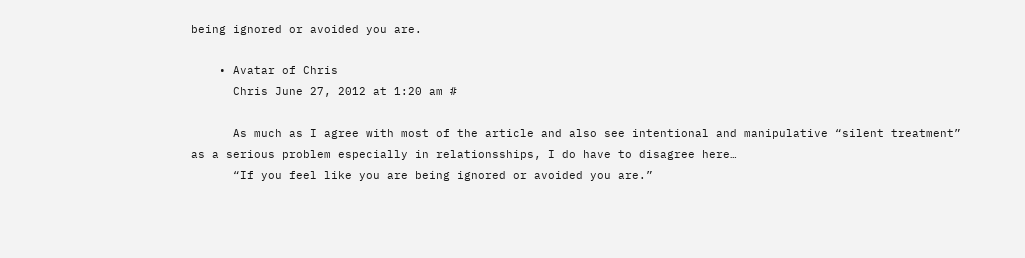being ignored or avoided you are.

    • Avatar of Chris
      Chris June 27, 2012 at 1:20 am #

      As much as I agree with most of the article and also see intentional and manipulative “silent treatment” as a serious problem especially in relationsships, I do have to disagree here…
      “If you feel like you are being ignored or avoided you are.”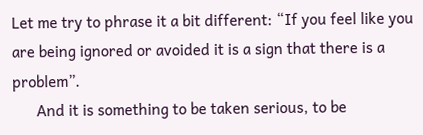Let me try to phrase it a bit different: “If you feel like you are being ignored or avoided it is a sign that there is a problem”.
      And it is something to be taken serious, to be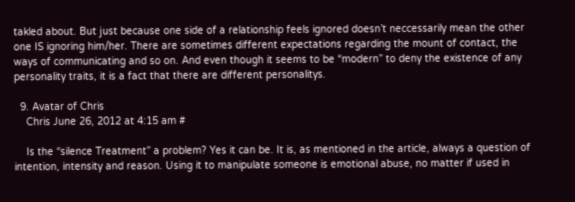takled about. But just because one side of a relationship feels ignored doesn’t neccessarily mean the other one IS ignoring him/her. There are sometimes different expectations regarding the mount of contact, the ways of communicating and so on. And even though it seems to be “modern” to deny the existence of any personality traits, it is a fact that there are different personalitys.

  9. Avatar of Chris
    Chris June 26, 2012 at 4:15 am #

    Is the “silence Treatment” a problem? Yes it can be. It is, as mentioned in the article, always a question of intention, intensity and reason. Using it to manipulate someone is emotional abuse, no matter if used in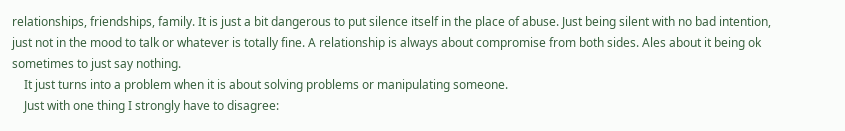relationships, friendships, family. It is just a bit dangerous to put silence itself in the place of abuse. Just being silent with no bad intention, just not in the mood to talk or whatever is totally fine. A relationship is always about compromise from both sides. Ales about it being ok sometimes to just say nothing.
    It just turns into a problem when it is about solving problems or manipulating someone.
    Just with one thing I strongly have to disagree: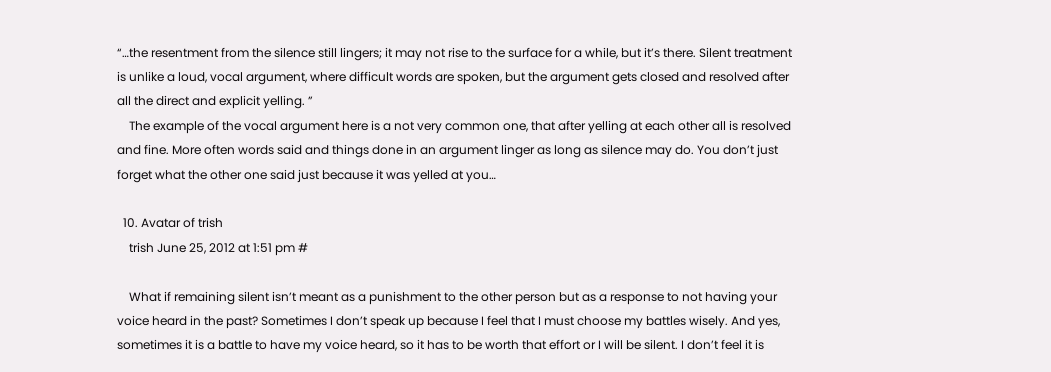“…the resentment from the silence still lingers; it may not rise to the surface for a while, but it’s there. Silent treatment is unlike a loud, vocal argument, where difficult words are spoken, but the argument gets closed and resolved after all the direct and explicit yelling. ”
    The example of the vocal argument here is a not very common one, that after yelling at each other all is resolved and fine. More often words said and things done in an argument linger as long as silence may do. You don’t just forget what the other one said just because it was yelled at you…

  10. Avatar of trish
    trish June 25, 2012 at 1:51 pm #

    What if remaining silent isn’t meant as a punishment to the other person but as a response to not having your voice heard in the past? Sometimes I don’t speak up because I feel that I must choose my battles wisely. And yes, sometimes it is a battle to have my voice heard, so it has to be worth that effort or I will be silent. I don’t feel it is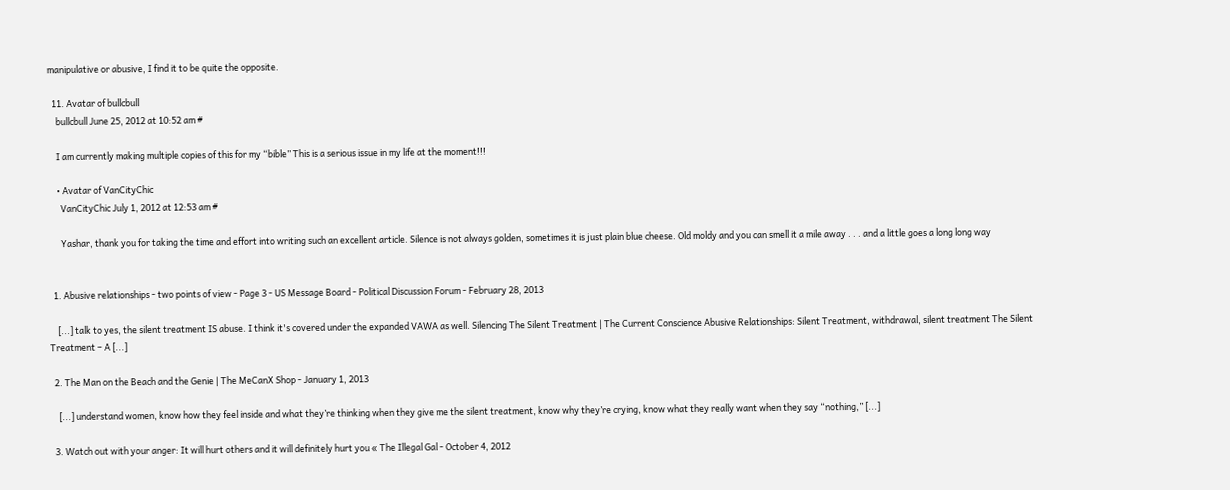manipulative or abusive, I find it to be quite the opposite.

  11. Avatar of bullcbull
    bullcbull June 25, 2012 at 10:52 am #

    I am currently making multiple copies of this for my “bible” This is a serious issue in my life at the moment!!!

    • Avatar of VanCityChic
      VanCityChic July 1, 2012 at 12:53 am #

      Yashar, thank you for taking the time and effort into writing such an excellent article. Silence is not always golden, sometimes it is just plain blue cheese. Old moldy and you can smell it a mile away . . . and a little goes a long long way


  1. Abusive relationships - two points of view - Page 3 - US Message Board - Political Discussion Forum - February 28, 2013

    [...] talk to yes, the silent treatment IS abuse. I think it's covered under the expanded VAWA as well. Silencing The Silent Treatment | The Current Conscience Abusive Relationships: Silent Treatment, withdrawal, silent treatment The Silent Treatment – A [...]

  2. The Man on the Beach and the Genie | The MeCanX Shop - January 1, 2013

    [...] understand women, know how they feel inside and what they’re thinking when they give me the silent treatment, know why they’re crying, know what they really want when they say “nothing,” [...]

  3. Watch out with your anger: It will hurt others and it will definitely hurt you « The Illegal Gal - October 4, 2012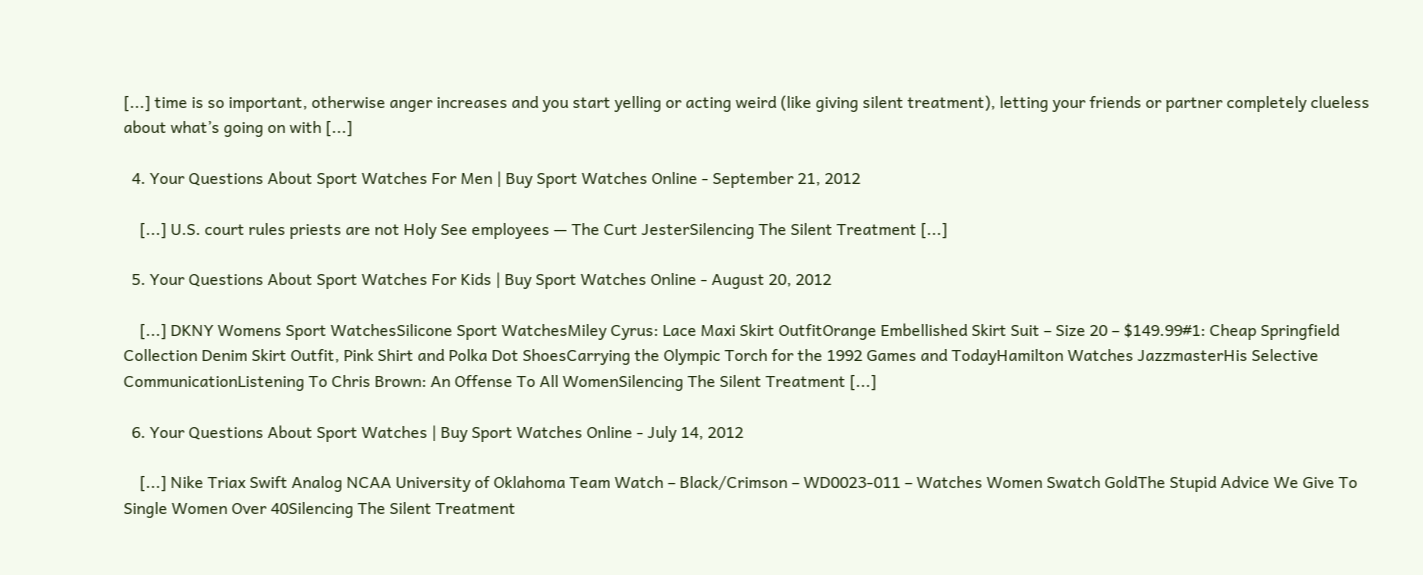[...] time is so important, otherwise anger increases and you start yelling or acting weird (like giving silent treatment), letting your friends or partner completely clueless about what’s going on with [...]

  4. Your Questions About Sport Watches For Men | Buy Sport Watches Online - September 21, 2012

    [...] U.S. court rules priests are not Holy See employees — The Curt JesterSilencing The Silent Treatment [...]

  5. Your Questions About Sport Watches For Kids | Buy Sport Watches Online - August 20, 2012

    [...] DKNY Womens Sport WatchesSilicone Sport WatchesMiley Cyrus: Lace Maxi Skirt OutfitOrange Embellished Skirt Suit – Size 20 – $149.99#1: Cheap Springfield Collection Denim Skirt Outfit, Pink Shirt and Polka Dot ShoesCarrying the Olympic Torch for the 1992 Games and TodayHamilton Watches JazzmasterHis Selective CommunicationListening To Chris Brown: An Offense To All WomenSilencing The Silent Treatment [...]

  6. Your Questions About Sport Watches | Buy Sport Watches Online - July 14, 2012

    [...] Nike Triax Swift Analog NCAA University of Oklahoma Team Watch – Black/Crimson – WD0023-011 – Watches Women Swatch GoldThe Stupid Advice We Give To Single Women Over 40Silencing The Silent Treatment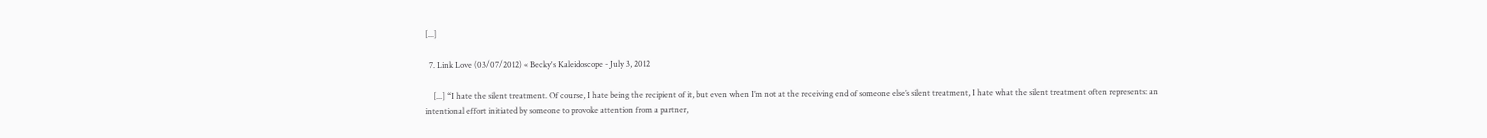[...]

  7. Link Love (03/07/2012) « Becky's Kaleidoscope - July 3, 2012

    [...] “I hate the silent treatment. Of course, I hate being the recipient of it, but even when I’m not at the receiving end of someone else’s silent treatment, I hate what the silent treatment often represents: an intentional effort initiated by someone to provoke attention from a partner,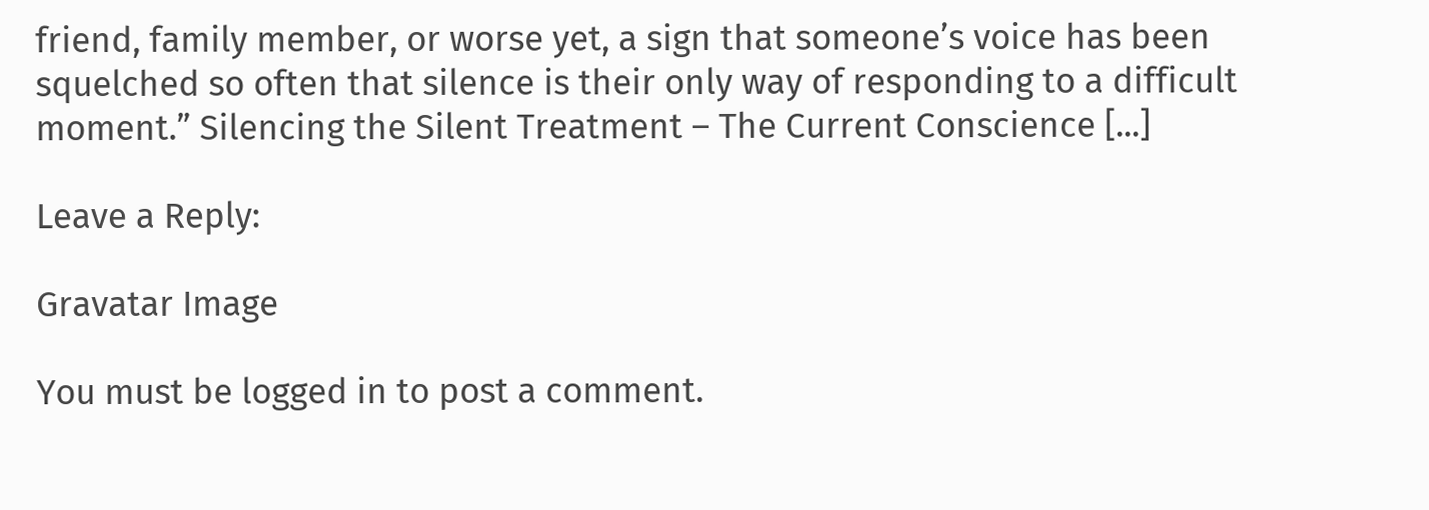friend, family member, or worse yet, a sign that someone’s voice has been squelched so often that silence is their only way of responding to a difficult moment.” Silencing the Silent Treatment – The Current Conscience [...]

Leave a Reply:

Gravatar Image

You must be logged in to post a comment.